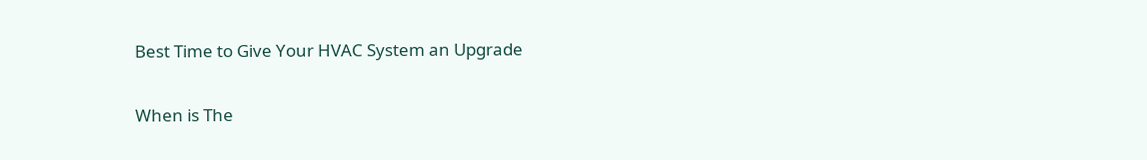Best Time to Give Your HVAC System an Upgrade

When is The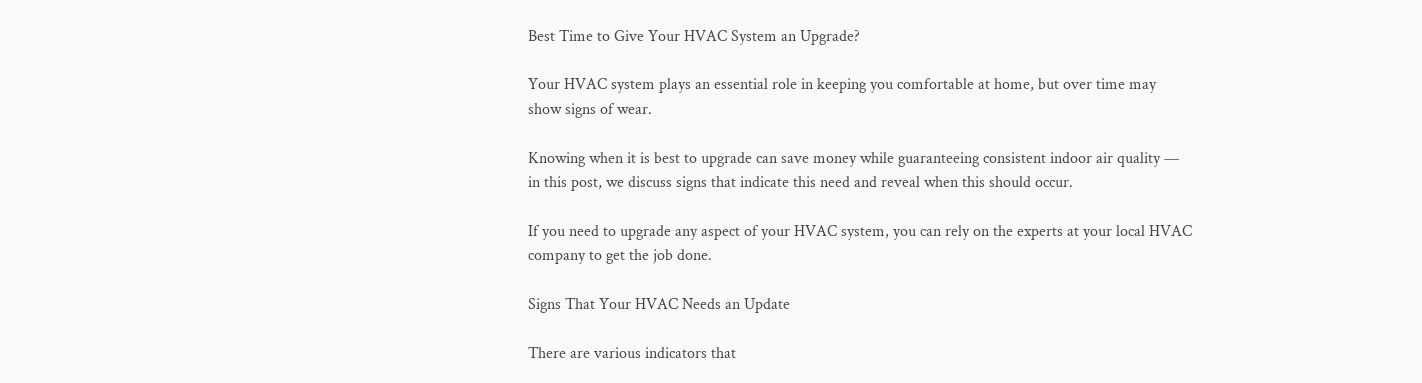Best Time to Give Your HVAC System an Upgrade?

Your HVAC system plays an essential role in keeping you comfortable at home, but over time may show signs of wear.

Knowing when it is best to upgrade can save money while guaranteeing consistent indoor air quality — in this post, we discuss signs that indicate this need and reveal when this should occur.

If you need to upgrade any aspect of your HVAC system, you can rely on the experts at your local HVAC company to get the job done.

Signs That Your HVAC Needs an Update

There are various indicators that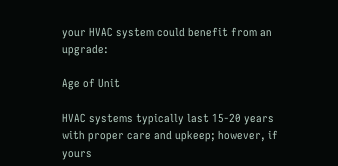your HVAC system could benefit from an upgrade:

Age of Unit

HVAC systems typically last 15-20 years with proper care and upkeep; however, if yours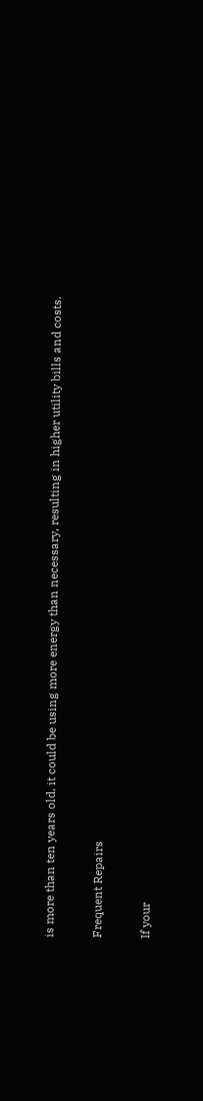is more than ten years old, it could be using more energy than necessary, resulting in higher utility bills and costs.

Frequent Repairs

If your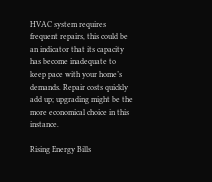HVAC system requires frequent repairs, this could be an indicator that its capacity has become inadequate to keep pace with your home’s demands. Repair costs quickly add up; upgrading might be the more economical choice in this instance.

Rising Energy Bills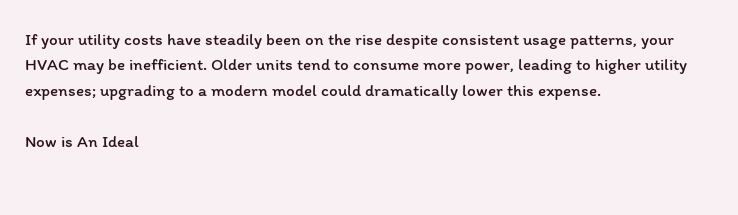If your utility costs have steadily been on the rise despite consistent usage patterns, your HVAC may be inefficient. Older units tend to consume more power, leading to higher utility expenses; upgrading to a modern model could dramatically lower this expense.

Now is An Ideal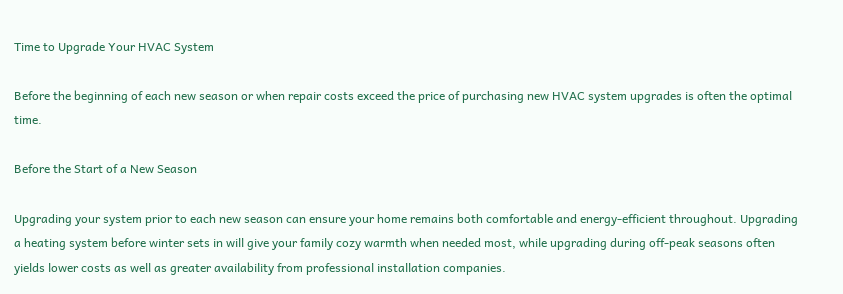Time to Upgrade Your HVAC System

Before the beginning of each new season or when repair costs exceed the price of purchasing new HVAC system upgrades is often the optimal time.

Before the Start of a New Season

Upgrading your system prior to each new season can ensure your home remains both comfortable and energy-efficient throughout. Upgrading a heating system before winter sets in will give your family cozy warmth when needed most, while upgrading during off-peak seasons often yields lower costs as well as greater availability from professional installation companies.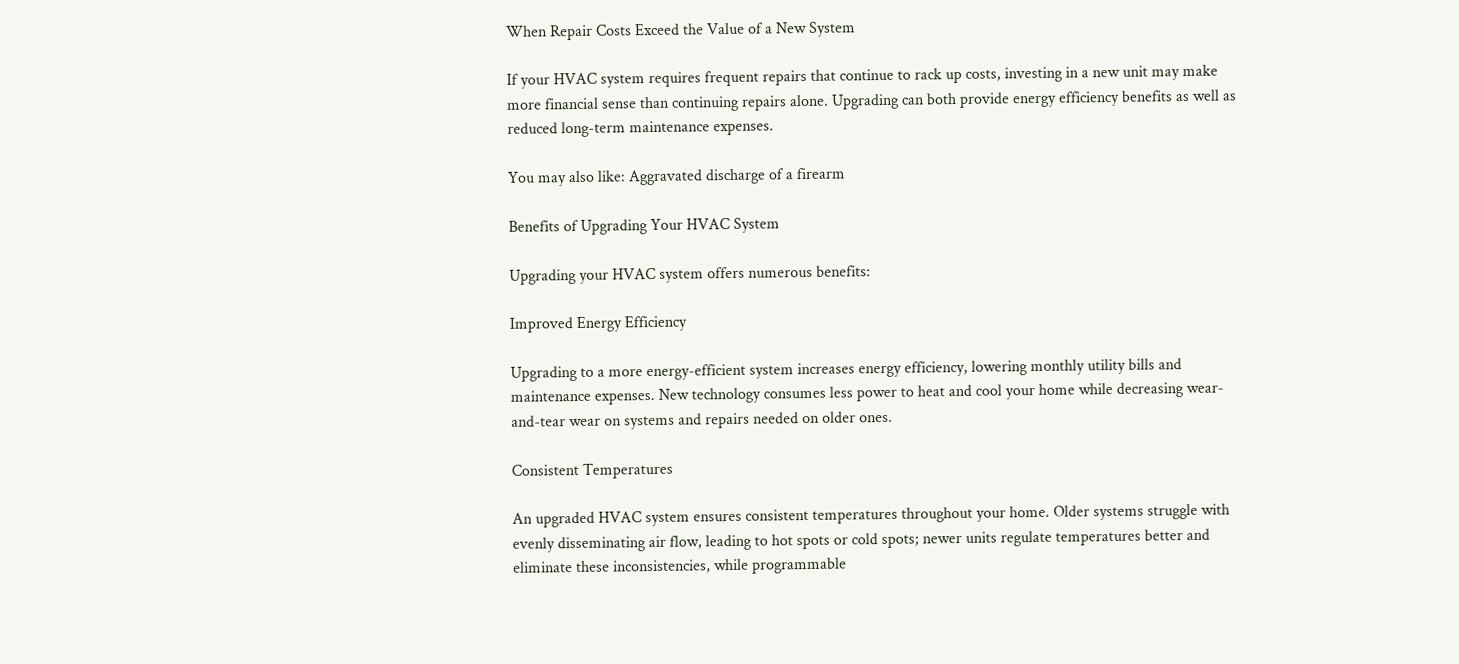When Repair Costs Exceed the Value of a New System

If your HVAC system requires frequent repairs that continue to rack up costs, investing in a new unit may make more financial sense than continuing repairs alone. Upgrading can both provide energy efficiency benefits as well as reduced long-term maintenance expenses.

You may also like: Aggravated discharge of a firearm

Benefits of Upgrading Your HVAC System

Upgrading your HVAC system offers numerous benefits:

Improved Energy Efficiency

Upgrading to a more energy-efficient system increases energy efficiency, lowering monthly utility bills and maintenance expenses. New technology consumes less power to heat and cool your home while decreasing wear-and-tear wear on systems and repairs needed on older ones.

Consistent Temperatures

An upgraded HVAC system ensures consistent temperatures throughout your home. Older systems struggle with evenly disseminating air flow, leading to hot spots or cold spots; newer units regulate temperatures better and eliminate these inconsistencies, while programmable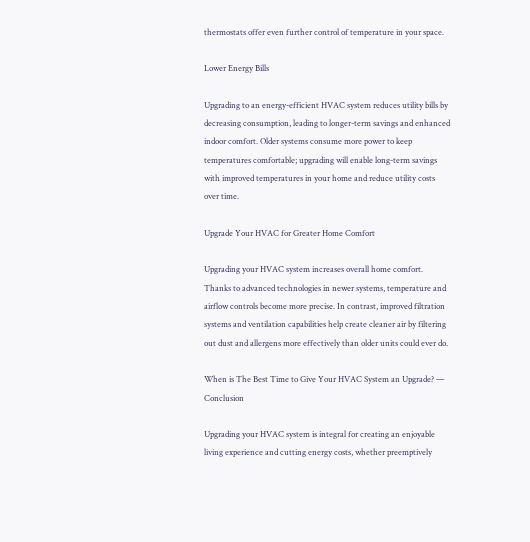thermostats offer even further control of temperature in your space.

Lower Energy Bills

Upgrading to an energy-efficient HVAC system reduces utility bills by decreasing consumption, leading to longer-term savings and enhanced indoor comfort. Older systems consume more power to keep temperatures comfortable; upgrading will enable long-term savings with improved temperatures in your home and reduce utility costs over time.

Upgrade Your HVAC for Greater Home Comfort

Upgrading your HVAC system increases overall home comfort. Thanks to advanced technologies in newer systems, temperature and airflow controls become more precise. In contrast, improved filtration systems and ventilation capabilities help create cleaner air by filtering out dust and allergens more effectively than older units could ever do.

When is The Best Time to Give Your HVAC System an Upgrade? — Conclusion

Upgrading your HVAC system is integral for creating an enjoyable living experience and cutting energy costs, whether preemptively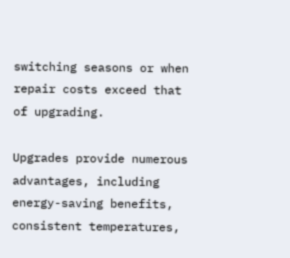switching seasons or when repair costs exceed that of upgrading.

Upgrades provide numerous advantages, including energy-saving benefits, consistent temperatures,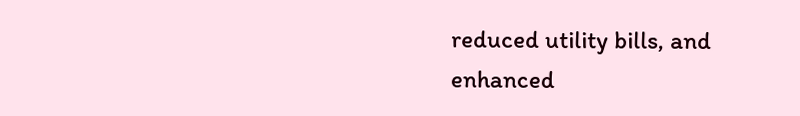reduced utility bills, and enhanced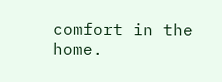comfort in the home.